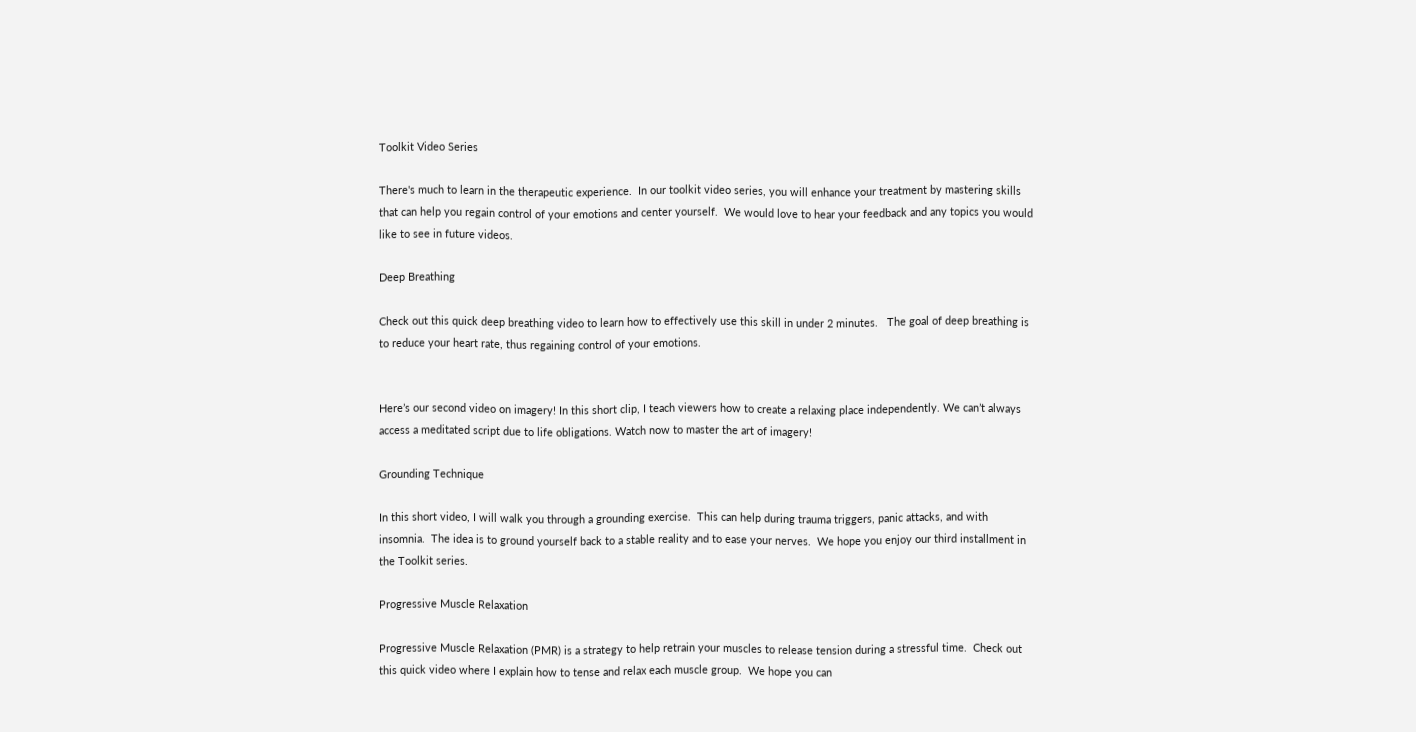Toolkit Video Series

There's much to learn in the therapeutic experience.  In our toolkit video series, you will enhance your treatment by mastering skills that can help you regain control of your emotions and center yourself.  We would love to hear your feedback and any topics you would like to see in future videos.

Deep Breathing

Check out this quick deep breathing video to learn how to effectively use this skill in under 2 minutes.   The goal of deep breathing is to reduce your heart rate, thus regaining control of your emotions.


Here’s our second video on imagery! In this short clip, I teach viewers how to create a relaxing place independently. We can’t always access a meditated script due to life obligations. Watch now to master the art of imagery!

Grounding Technique

In this short video, I will walk you through a grounding exercise.  This can help during trauma triggers, panic attacks, and with insomnia.  The idea is to ground yourself back to a stable reality and to ease your nerves.  We hope you enjoy our third installment in the Toolkit series.

Progressive Muscle Relaxation

Progressive Muscle Relaxation (PMR) is a strategy to help retrain your muscles to release tension during a stressful time.  Check out this quick video where I explain how to tense and relax each muscle group.  We hope you can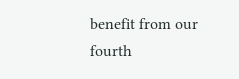benefit from our fourth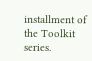installment of the Toolkit series.